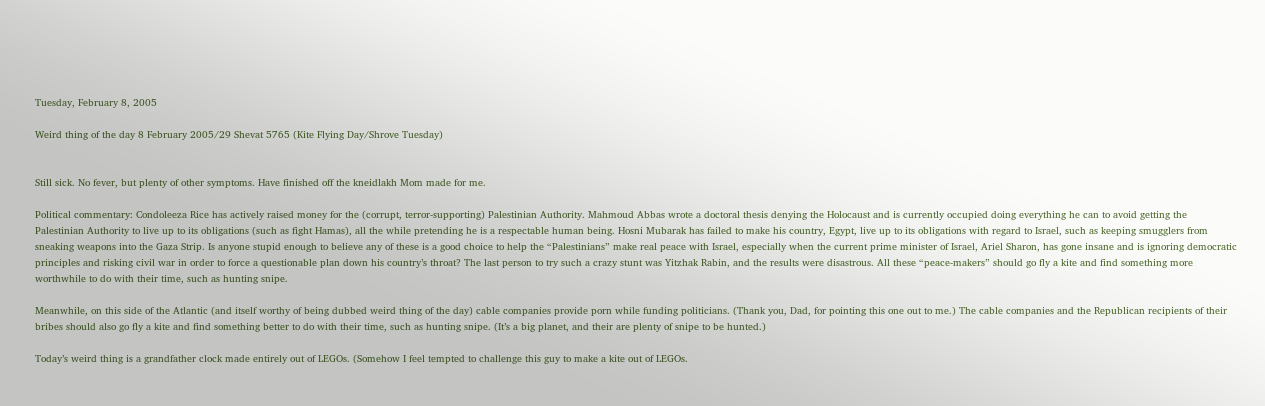Tuesday, February 8, 2005

Weird thing of the day 8 February 2005/29 Shevat 5765 (Kite Flying Day/Shrove Tuesday)


Still sick. No fever, but plenty of other symptoms. Have finished off the kneidlakh Mom made for me.

Political commentary: Condoleeza Rice has actively raised money for the (corrupt, terror-supporting) Palestinian Authority. Mahmoud Abbas wrote a doctoral thesis denying the Holocaust and is currently occupied doing everything he can to avoid getting the Palestinian Authority to live up to its obligations (such as fight Hamas), all the while pretending he is a respectable human being. Hosni Mubarak has failed to make his country, Egypt, live up to its obligations with regard to Israel, such as keeping smugglers from sneaking weapons into the Gaza Strip. Is anyone stupid enough to believe any of these is a good choice to help the “Palestinians” make real peace with Israel, especially when the current prime minister of Israel, Ariel Sharon, has gone insane and is ignoring democratic principles and risking civil war in order to force a questionable plan down his country’s throat? The last person to try such a crazy stunt was Yitzhak Rabin, and the results were disastrous. All these “peace-makers” should go fly a kite and find something more worthwhile to do with their time, such as hunting snipe.

Meanwhile, on this side of the Atlantic (and itself worthy of being dubbed weird thing of the day) cable companies provide porn while funding politicians. (Thank you, Dad, for pointing this one out to me.) The cable companies and the Republican recipients of their bribes should also go fly a kite and find something better to do with their time, such as hunting snipe. (It’s a big planet, and their are plenty of snipe to be hunted.)

Today’s weird thing is a grandfather clock made entirely out of LEGOs. (Somehow I feel tempted to challenge this guy to make a kite out of LEGOs.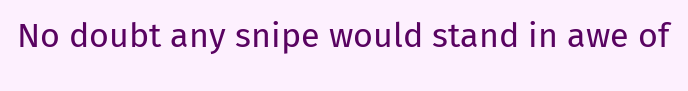No doubt any snipe would stand in awe of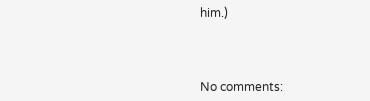him.)



No comments: